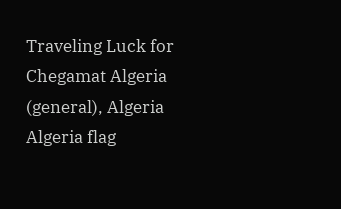Traveling Luck for Chegamat Algeria (general), Algeria Algeria flag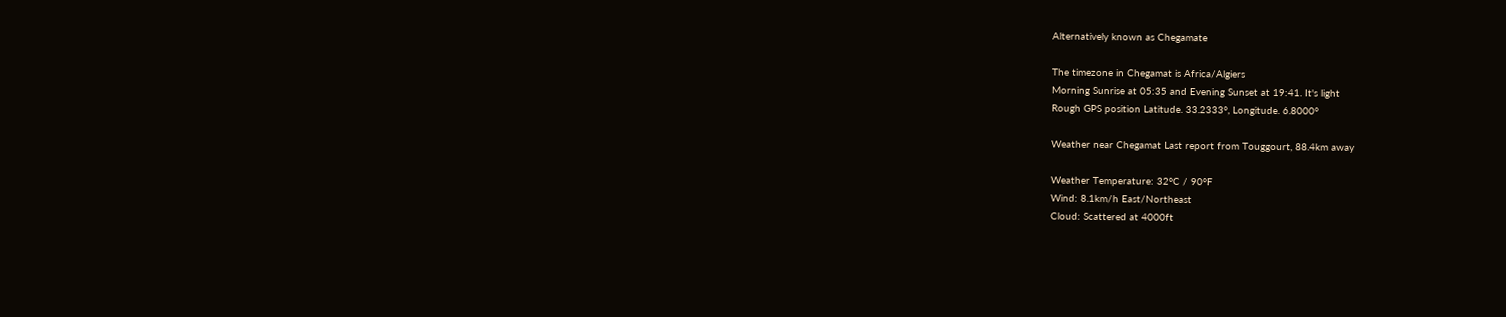Alternatively known as Chegamate

The timezone in Chegamat is Africa/Algiers
Morning Sunrise at 05:35 and Evening Sunset at 19:41. It's light
Rough GPS position Latitude. 33.2333°, Longitude. 6.8000°

Weather near Chegamat Last report from Touggourt, 88.4km away

Weather Temperature: 32°C / 90°F
Wind: 8.1km/h East/Northeast
Cloud: Scattered at 4000ft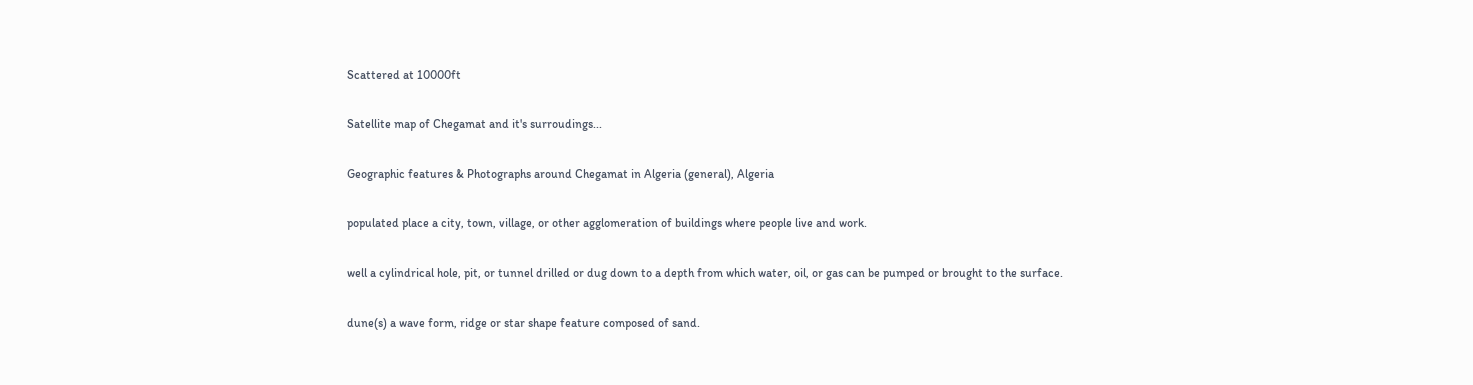Scattered at 10000ft

Satellite map of Chegamat and it's surroudings...

Geographic features & Photographs around Chegamat in Algeria (general), Algeria

populated place a city, town, village, or other agglomeration of buildings where people live and work.

well a cylindrical hole, pit, or tunnel drilled or dug down to a depth from which water, oil, or gas can be pumped or brought to the surface.

dune(s) a wave form, ridge or star shape feature composed of sand.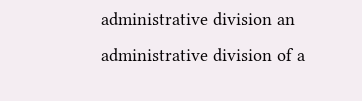administrative division an administrative division of a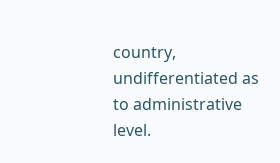country, undifferentiated as to administrative level.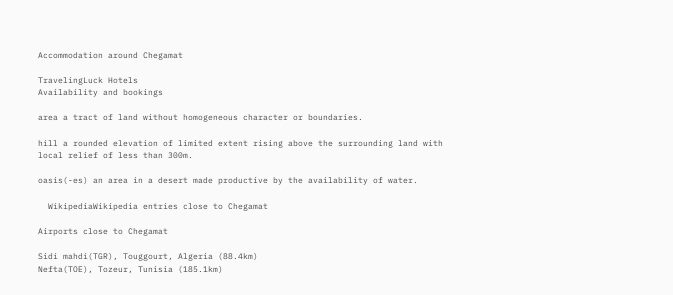Accommodation around Chegamat

TravelingLuck Hotels
Availability and bookings

area a tract of land without homogeneous character or boundaries.

hill a rounded elevation of limited extent rising above the surrounding land with local relief of less than 300m.

oasis(-es) an area in a desert made productive by the availability of water.

  WikipediaWikipedia entries close to Chegamat

Airports close to Chegamat

Sidi mahdi(TGR), Touggourt, Algeria (88.4km)
Nefta(TOE), Tozeur, Tunisia (185.1km)